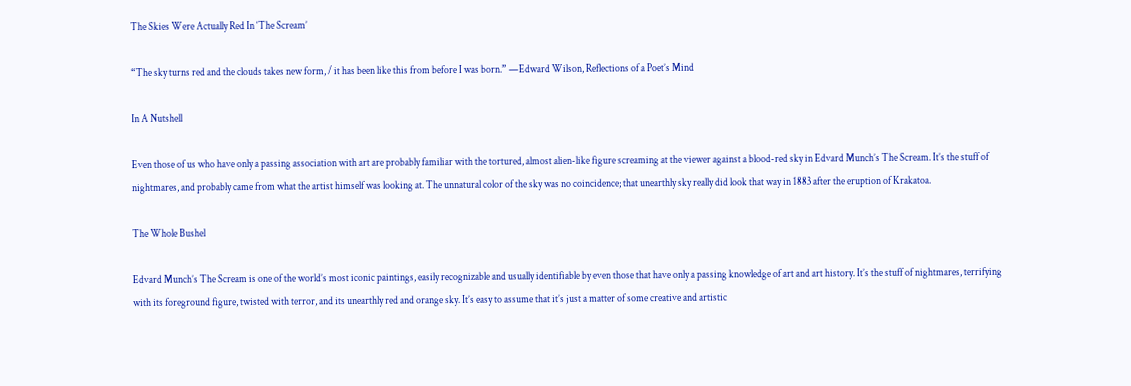The Skies Were Actually Red In ‘The Scream’

“The sky turns red and the clouds takes new form, / it has been like this from before I was born.” —Edward Wilson, Reflections of a Poet’s Mind

In A Nutshell

Even those of us who have only a passing association with art are probably familiar with the tortured, almost alien-like figure screaming at the viewer against a blood-red sky in Edvard Munch’s The Scream. It’s the stuff of nightmares, and probably came from what the artist himself was looking at. The unnatural color of the sky was no coincidence; that unearthly sky really did look that way in 1883 after the eruption of Krakatoa.

The Whole Bushel

Edvard Munch’s The Scream is one of the world’s most iconic paintings, easily recognizable and usually identifiable by even those that have only a passing knowledge of art and art history. It’s the stuff of nightmares, terrifying with its foreground figure, twisted with terror, and its unearthly red and orange sky. It’s easy to assume that it’s just a matter of some creative and artistic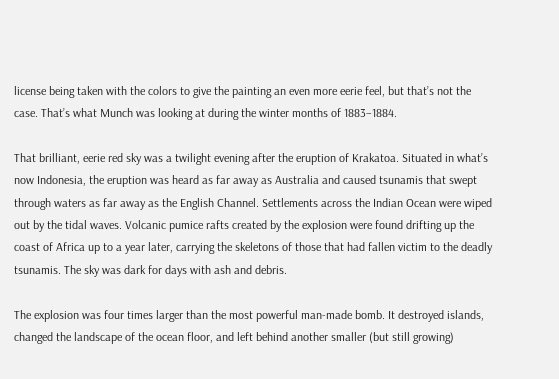license being taken with the colors to give the painting an even more eerie feel, but that’s not the case. That’s what Munch was looking at during the winter months of 1883–1884.

That brilliant, eerie red sky was a twilight evening after the eruption of Krakatoa. Situated in what’s now Indonesia, the eruption was heard as far away as Australia and caused tsunamis that swept through waters as far away as the English Channel. Settlements across the Indian Ocean were wiped out by the tidal waves. Volcanic pumice rafts created by the explosion were found drifting up the coast of Africa up to a year later, carrying the skeletons of those that had fallen victim to the deadly tsunamis. The sky was dark for days with ash and debris.

The explosion was four times larger than the most powerful man-made bomb. It destroyed islands, changed the landscape of the ocean floor, and left behind another smaller (but still growing)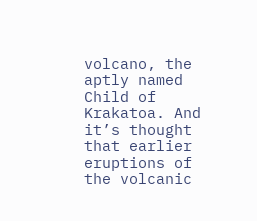volcano, the aptly named Child of Krakatoa. And it’s thought that earlier eruptions of the volcanic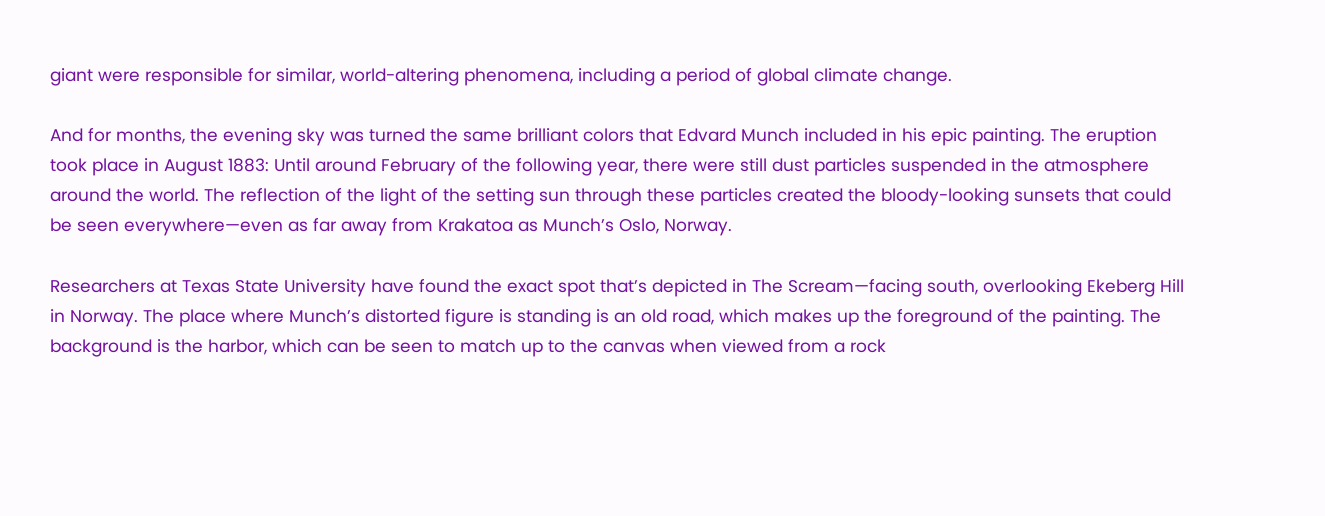giant were responsible for similar, world-altering phenomena, including a period of global climate change.

And for months, the evening sky was turned the same brilliant colors that Edvard Munch included in his epic painting. The eruption took place in August 1883: Until around February of the following year, there were still dust particles suspended in the atmosphere around the world. The reflection of the light of the setting sun through these particles created the bloody-looking sunsets that could be seen everywhere—even as far away from Krakatoa as Munch’s Oslo, Norway.

Researchers at Texas State University have found the exact spot that’s depicted in The Scream—facing south, overlooking Ekeberg Hill in Norway. The place where Munch’s distorted figure is standing is an old road, which makes up the foreground of the painting. The background is the harbor, which can be seen to match up to the canvas when viewed from a rock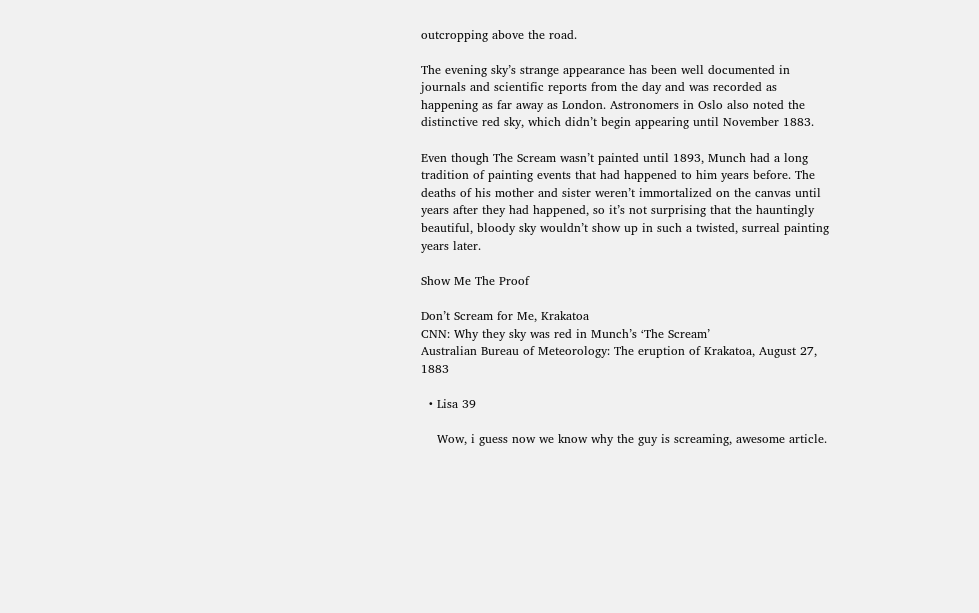outcropping above the road.

The evening sky’s strange appearance has been well documented in journals and scientific reports from the day and was recorded as happening as far away as London. Astronomers in Oslo also noted the distinctive red sky, which didn’t begin appearing until November 1883.

Even though The Scream wasn’t painted until 1893, Munch had a long tradition of painting events that had happened to him years before. The deaths of his mother and sister weren’t immortalized on the canvas until years after they had happened, so it’s not surprising that the hauntingly beautiful, bloody sky wouldn’t show up in such a twisted, surreal painting years later.

Show Me The Proof

Don’t Scream for Me, Krakatoa
CNN: Why they sky was red in Munch’s ‘The Scream’
Australian Bureau of Meteorology: The eruption of Krakatoa, August 27, 1883

  • Lisa 39

    Wow, i guess now we know why the guy is screaming, awesome article.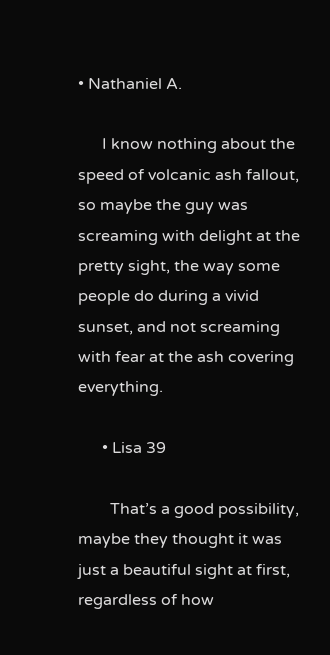• Nathaniel A.

      I know nothing about the speed of volcanic ash fallout, so maybe the guy was screaming with delight at the pretty sight, the way some people do during a vivid sunset, and not screaming with fear at the ash covering everything.

      • Lisa 39

        That’s a good possibility, maybe they thought it was just a beautiful sight at first, regardless of how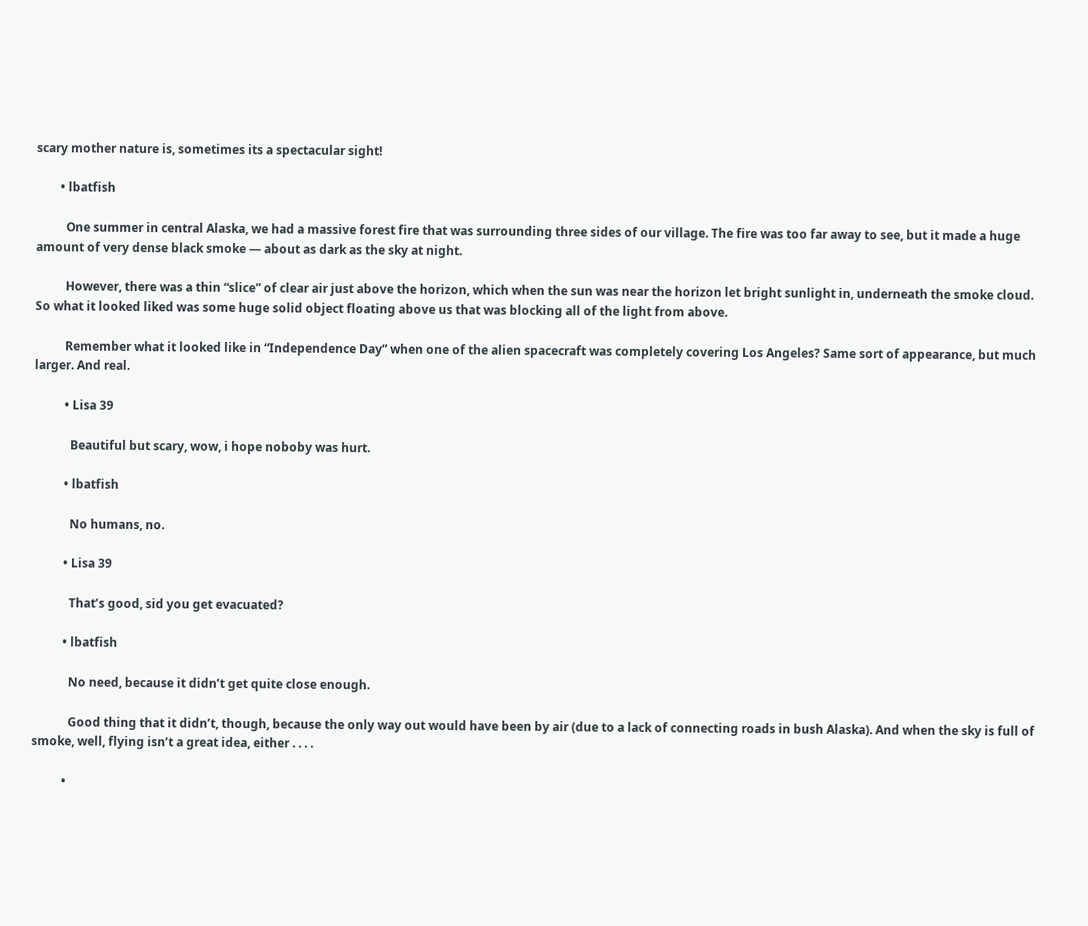scary mother nature is, sometimes its a spectacular sight!

        • lbatfish

          One summer in central Alaska, we had a massive forest fire that was surrounding three sides of our village. The fire was too far away to see, but it made a huge amount of very dense black smoke — about as dark as the sky at night.

          However, there was a thin “slice” of clear air just above the horizon, which when the sun was near the horizon let bright sunlight in, underneath the smoke cloud. So what it looked liked was some huge solid object floating above us that was blocking all of the light from above.

          Remember what it looked like in “Independence Day” when one of the alien spacecraft was completely covering Los Angeles? Same sort of appearance, but much larger. And real.

          • Lisa 39

            Beautiful but scary, wow, i hope noboby was hurt.

          • lbatfish

            No humans, no.

          • Lisa 39

            That’s good, sid you get evacuated?

          • lbatfish

            No need, because it didn’t get quite close enough.

            Good thing that it didn’t, though, because the only way out would have been by air (due to a lack of connecting roads in bush Alaska). And when the sky is full of smoke, well, flying isn’t a great idea, either . . . .

          •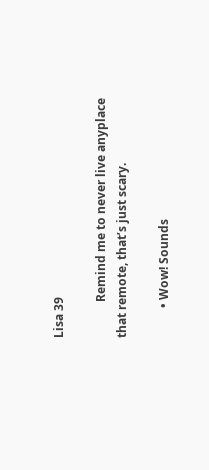Lisa 39

            Remind me to never live anyplace that remote, that’s just scary.

          • Wow! Sounds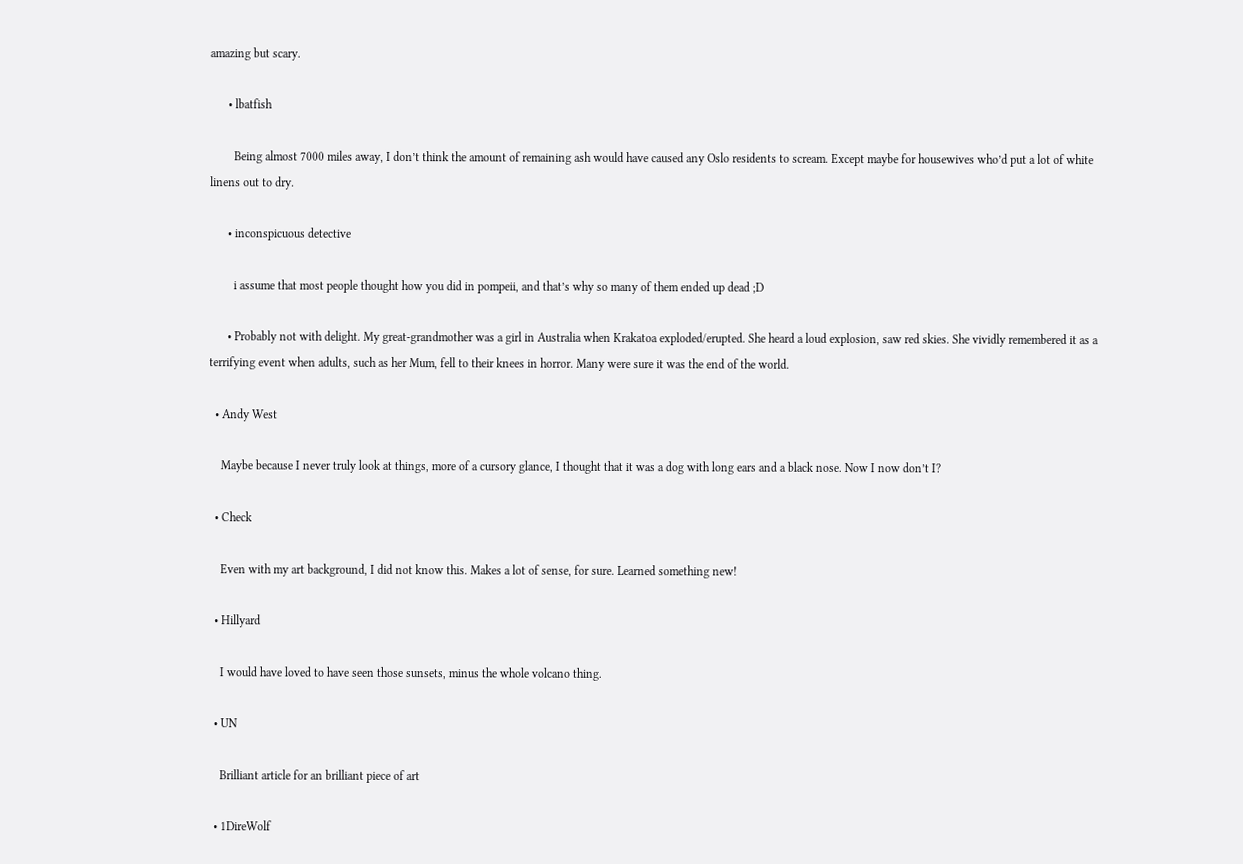amazing but scary.

      • lbatfish

        Being almost 7000 miles away, I don’t think the amount of remaining ash would have caused any Oslo residents to scream. Except maybe for housewives who’d put a lot of white linens out to dry.

      • inconspicuous detective

        i assume that most people thought how you did in pompeii, and that’s why so many of them ended up dead ;D

      • Probably not with delight. My great-grandmother was a girl in Australia when Krakatoa exploded/erupted. She heard a loud explosion, saw red skies. She vividly remembered it as a terrifying event when adults, such as her Mum, fell to their knees in horror. Many were sure it was the end of the world.

  • Andy West

    Maybe because I never truly look at things, more of a cursory glance, I thought that it was a dog with long ears and a black nose. Now I now don’t I?

  • Check

    Even with my art background, I did not know this. Makes a lot of sense, for sure. Learned something new!

  • Hillyard

    I would have loved to have seen those sunsets, minus the whole volcano thing.

  • UN

    Brilliant article for an brilliant piece of art

  • 1DireWolf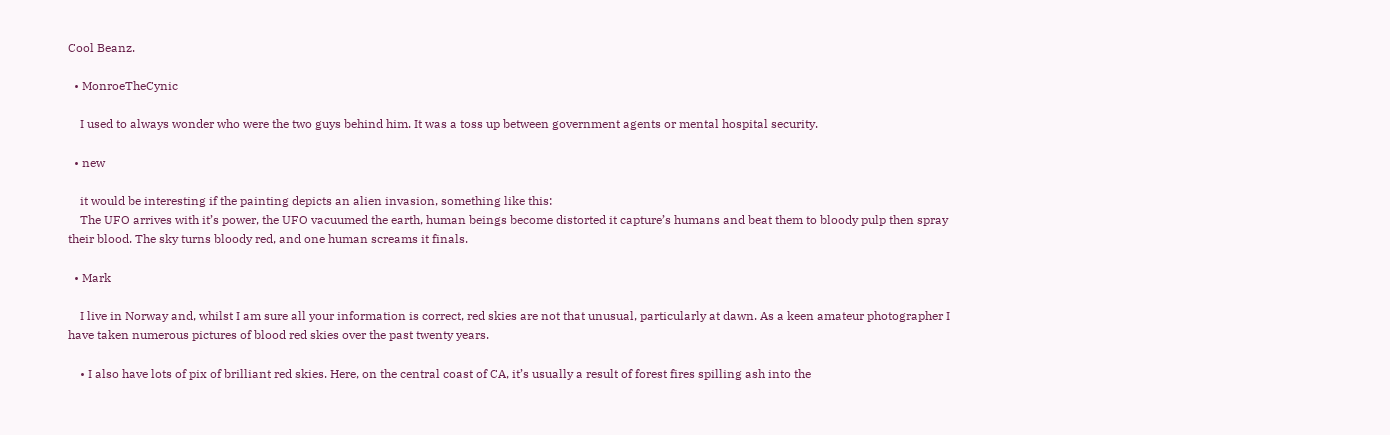Cool Beanz.

  • MonroeTheCynic

    I used to always wonder who were the two guys behind him. It was a toss up between government agents or mental hospital security.

  • new

    it would be interesting if the painting depicts an alien invasion, something like this:
    The UFO arrives with it’s power, the UFO vacuumed the earth, human beings become distorted it capture’s humans and beat them to bloody pulp then spray their blood. The sky turns bloody red, and one human screams it finals.

  • Mark

    I live in Norway and, whilst I am sure all your information is correct, red skies are not that unusual, particularly at dawn. As a keen amateur photographer I have taken numerous pictures of blood red skies over the past twenty years.

    • I also have lots of pix of brilliant red skies. Here, on the central coast of CA, it’s usually a result of forest fires spilling ash into the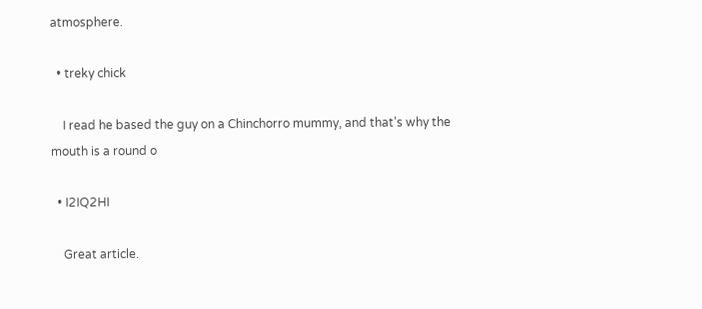atmosphere.

  • treky chick

    I read he based the guy on a Chinchorro mummy, and that’s why the mouth is a round o

  • I2IQ2HI

    Great article.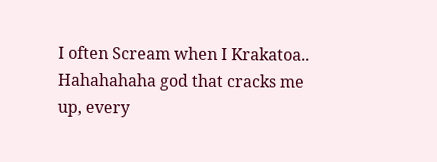I often Scream when I Krakatoa.. Hahahahaha god that cracks me up, every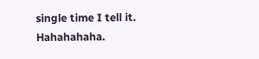single time I tell it. Hahahahaha.